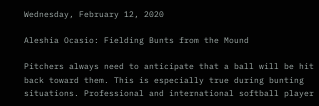Wednesday, February 12, 2020

Aleshia Ocasio: Fielding Bunts from the Mound

Pitchers always need to anticipate that a ball will be hit back toward them. This is especially true during bunting situations. Professional and international softball player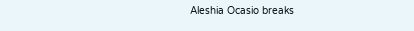Aleshia Ocasio breaks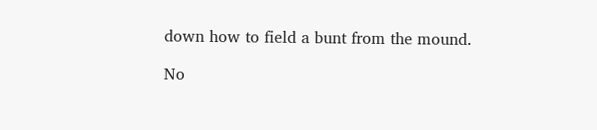down how to field a bunt from the mound.

No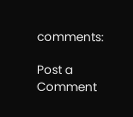comments:

Post a Comment